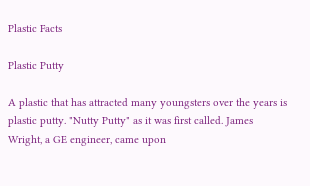Plastic Facts

Plastic Putty

A plastic that has attracted many youngsters over the years is plastic putty. "Nutty Putty" as it was first called. James Wright, a GE engineer, came upon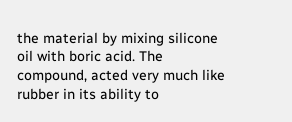the material by mixing silicone oil with boric acid. The compound, acted very much like rubber in its ability to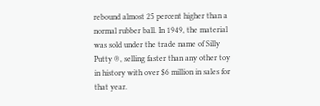rebound almost 25 percent higher than a normal rubber ball. In 1949, the material was sold under the trade name of Silly Putty ®, selling faster than any other toy in history with over $6 million in sales for that year.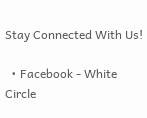Stay Connected With Us!

  • Facebook - White Circle